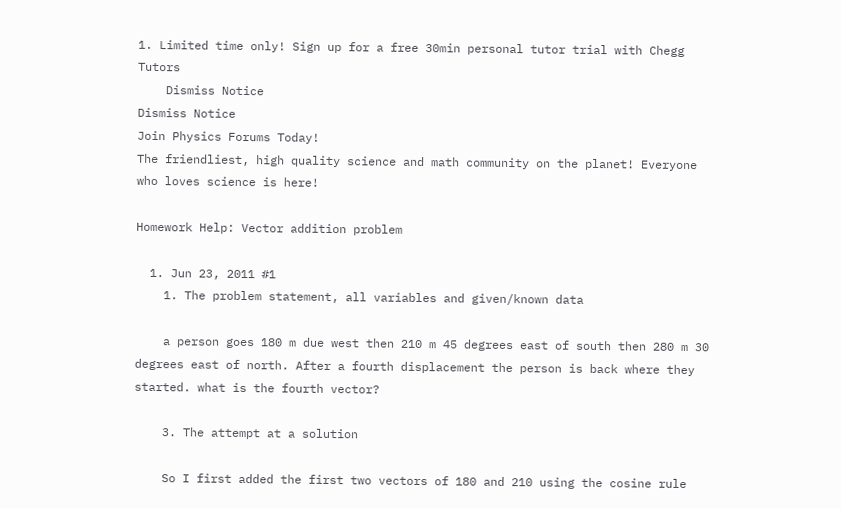1. Limited time only! Sign up for a free 30min personal tutor trial with Chegg Tutors
    Dismiss Notice
Dismiss Notice
Join Physics Forums Today!
The friendliest, high quality science and math community on the planet! Everyone who loves science is here!

Homework Help: Vector addition problem

  1. Jun 23, 2011 #1
    1. The problem statement, all variables and given/known data

    a person goes 180 m due west then 210 m 45 degrees east of south then 280 m 30 degrees east of north. After a fourth displacement the person is back where they started. what is the fourth vector?

    3. The attempt at a solution

    So I first added the first two vectors of 180 and 210 using the cosine rule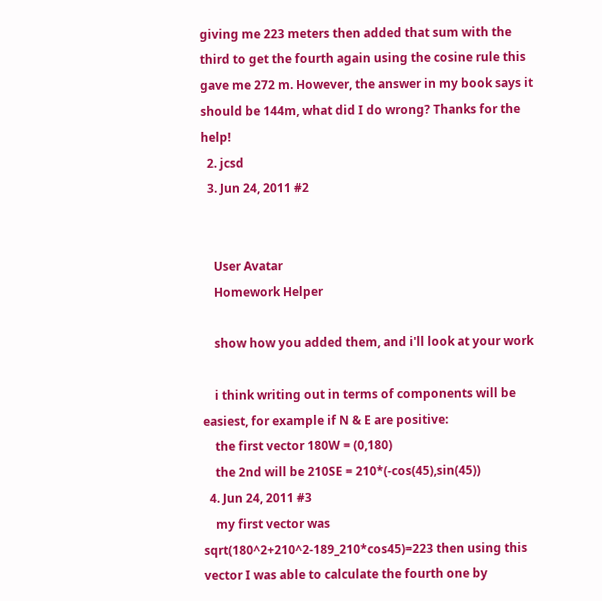giving me 223 meters then added that sum with the third to get the fourth again using the cosine rule this gave me 272 m. However, the answer in my book says it should be 144m, what did I do wrong? Thanks for the help!
  2. jcsd
  3. Jun 24, 2011 #2


    User Avatar
    Homework Helper

    show how you added them, and i'll look at your work

    i think writing out in terms of components will be easiest, for example if N & E are positive:
    the first vector 180W = (0,180)
    the 2nd will be 210SE = 210*(-cos(45),sin(45))
  4. Jun 24, 2011 #3
    my first vector was sqrt(180^2+210^2-189_210*cos45)=223 then using this vector I was able to calculate the fourth one by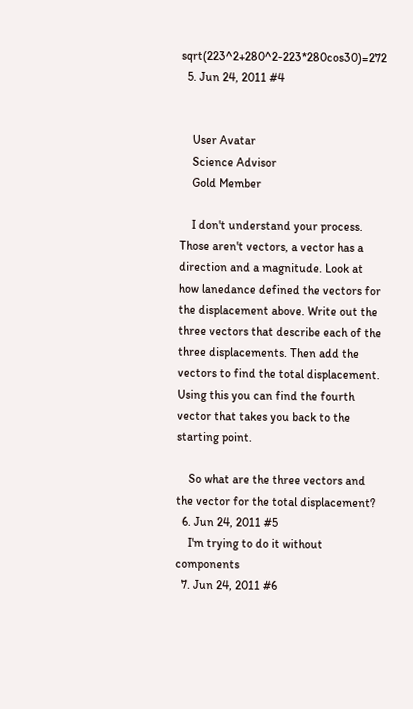sqrt(223^2+280^2-223*280cos30)=272
  5. Jun 24, 2011 #4


    User Avatar
    Science Advisor
    Gold Member

    I don't understand your process. Those aren't vectors, a vector has a direction and a magnitude. Look at how lanedance defined the vectors for the displacement above. Write out the three vectors that describe each of the three displacements. Then add the vectors to find the total displacement. Using this you can find the fourth vector that takes you back to the starting point.

    So what are the three vectors and the vector for the total displacement?
  6. Jun 24, 2011 #5
    I'm trying to do it without components
  7. Jun 24, 2011 #6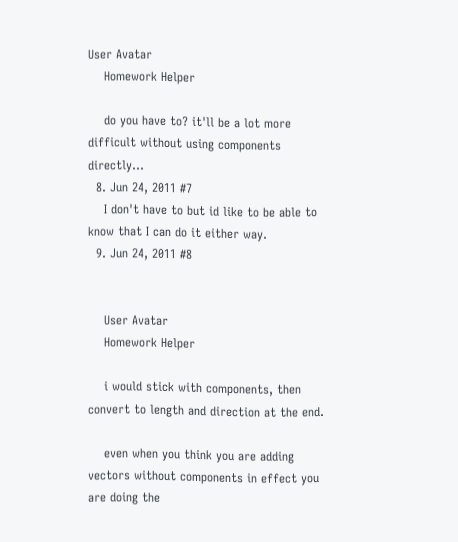User Avatar
    Homework Helper

    do you have to? it'll be a lot more difficult without using components directly...
  8. Jun 24, 2011 #7
    I don't have to but id like to be able to know that I can do it either way.
  9. Jun 24, 2011 #8


    User Avatar
    Homework Helper

    i would stick with components, then convert to length and direction at the end.

    even when you think you are adding vectors without components in effect you are doing the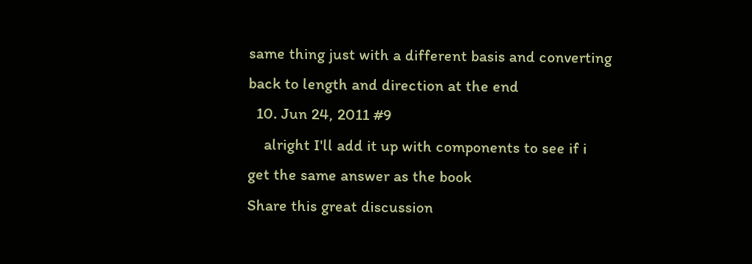same thing just with a different basis and converting back to length and direction at the end
  10. Jun 24, 2011 #9
    alright I'll add it up with components to see if i get the same answer as the book
Share this great discussion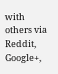with others via Reddit, Google+,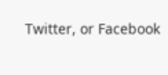Twitter, or Facebook